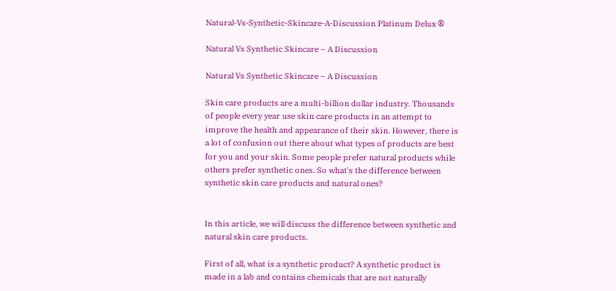Natural-Vs-Synthetic-Skincare-A-Discussion Platinum Delux ®

Natural Vs Synthetic Skincare – A Discussion

Natural Vs Synthetic Skincare – A Discussion

Skin care products are a multi-billion dollar industry. Thousands of people every year use skin care products in an attempt to improve the health and appearance of their skin. However, there is a lot of confusion out there about what types of products are best for you and your skin. Some people prefer natural products while others prefer synthetic ones. So what's the difference between synthetic skin care products and natural ones?


In this article, we will discuss the difference between synthetic and natural skin care products.

First of all, what is a synthetic product? A synthetic product is made in a lab and contains chemicals that are not naturally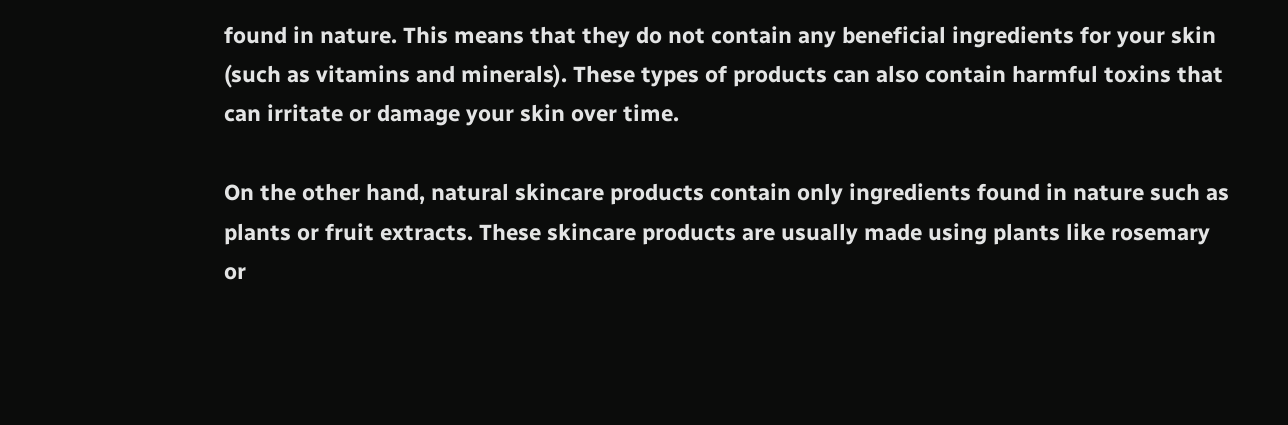found in nature. This means that they do not contain any beneficial ingredients for your skin (such as vitamins and minerals). These types of products can also contain harmful toxins that can irritate or damage your skin over time.

On the other hand, natural skincare products contain only ingredients found in nature such as plants or fruit extracts. These skincare products are usually made using plants like rosemary or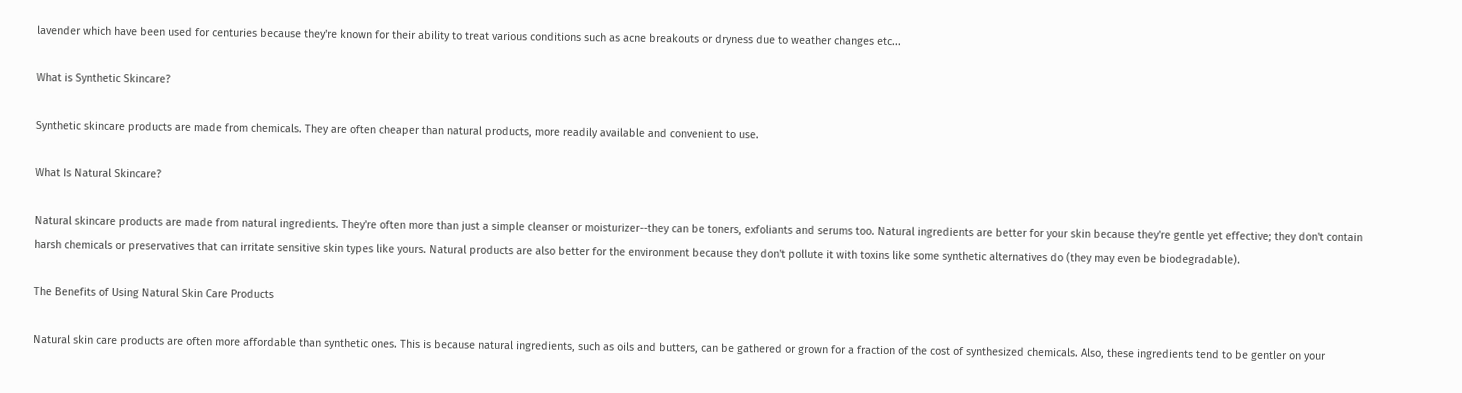lavender which have been used for centuries because they're known for their ability to treat various conditions such as acne breakouts or dryness due to weather changes etc...

What is Synthetic Skincare?

Synthetic skincare products are made from chemicals. They are often cheaper than natural products, more readily available and convenient to use.

What Is Natural Skincare?

Natural skincare products are made from natural ingredients. They're often more than just a simple cleanser or moisturizer--they can be toners, exfoliants and serums too. Natural ingredients are better for your skin because they're gentle yet effective; they don't contain harsh chemicals or preservatives that can irritate sensitive skin types like yours. Natural products are also better for the environment because they don't pollute it with toxins like some synthetic alternatives do (they may even be biodegradable).

The Benefits of Using Natural Skin Care Products

Natural skin care products are often more affordable than synthetic ones. This is because natural ingredients, such as oils and butters, can be gathered or grown for a fraction of the cost of synthesized chemicals. Also, these ingredients tend to be gentler on your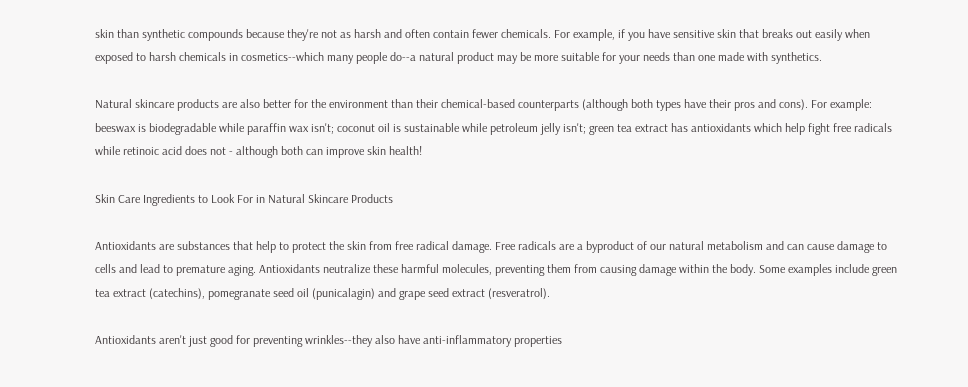skin than synthetic compounds because they're not as harsh and often contain fewer chemicals. For example, if you have sensitive skin that breaks out easily when exposed to harsh chemicals in cosmetics--which many people do--a natural product may be more suitable for your needs than one made with synthetics.

Natural skincare products are also better for the environment than their chemical-based counterparts (although both types have their pros and cons). For example: beeswax is biodegradable while paraffin wax isn't; coconut oil is sustainable while petroleum jelly isn't; green tea extract has antioxidants which help fight free radicals while retinoic acid does not - although both can improve skin health!

Skin Care Ingredients to Look For in Natural Skincare Products

Antioxidants are substances that help to protect the skin from free radical damage. Free radicals are a byproduct of our natural metabolism and can cause damage to cells and lead to premature aging. Antioxidants neutralize these harmful molecules, preventing them from causing damage within the body. Some examples include green tea extract (catechins), pomegranate seed oil (punicalagin) and grape seed extract (resveratrol).

Antioxidants aren't just good for preventing wrinkles--they also have anti-inflammatory properties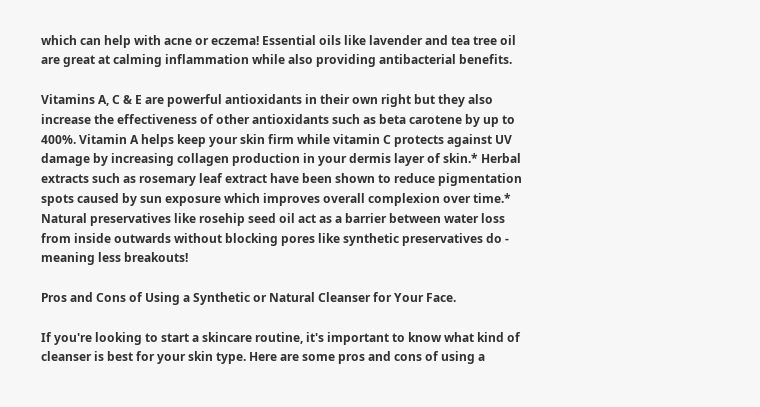which can help with acne or eczema! Essential oils like lavender and tea tree oil are great at calming inflammation while also providing antibacterial benefits.

Vitamins A, C & E are powerful antioxidants in their own right but they also increase the effectiveness of other antioxidants such as beta carotene by up to 400%. Vitamin A helps keep your skin firm while vitamin C protects against UV damage by increasing collagen production in your dermis layer of skin.* Herbal extracts such as rosemary leaf extract have been shown to reduce pigmentation spots caused by sun exposure which improves overall complexion over time.* Natural preservatives like rosehip seed oil act as a barrier between water loss from inside outwards without blocking pores like synthetic preservatives do - meaning less breakouts!

Pros and Cons of Using a Synthetic or Natural Cleanser for Your Face.

If you're looking to start a skincare routine, it's important to know what kind of cleanser is best for your skin type. Here are some pros and cons of using a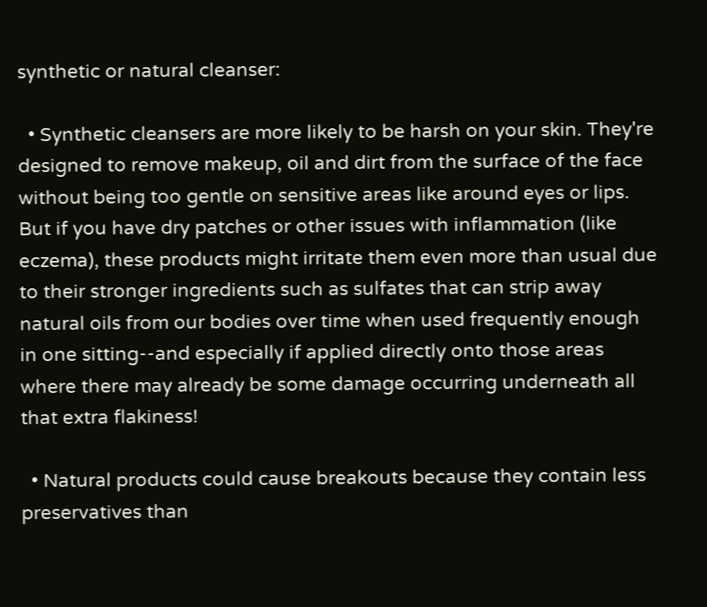synthetic or natural cleanser:

  • Synthetic cleansers are more likely to be harsh on your skin. They're designed to remove makeup, oil and dirt from the surface of the face without being too gentle on sensitive areas like around eyes or lips. But if you have dry patches or other issues with inflammation (like eczema), these products might irritate them even more than usual due to their stronger ingredients such as sulfates that can strip away natural oils from our bodies over time when used frequently enough in one sitting--and especially if applied directly onto those areas where there may already be some damage occurring underneath all that extra flakiness!

  • Natural products could cause breakouts because they contain less preservatives than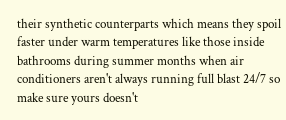their synthetic counterparts which means they spoil faster under warm temperatures like those inside bathrooms during summer months when air conditioners aren't always running full blast 24/7 so make sure yours doesn't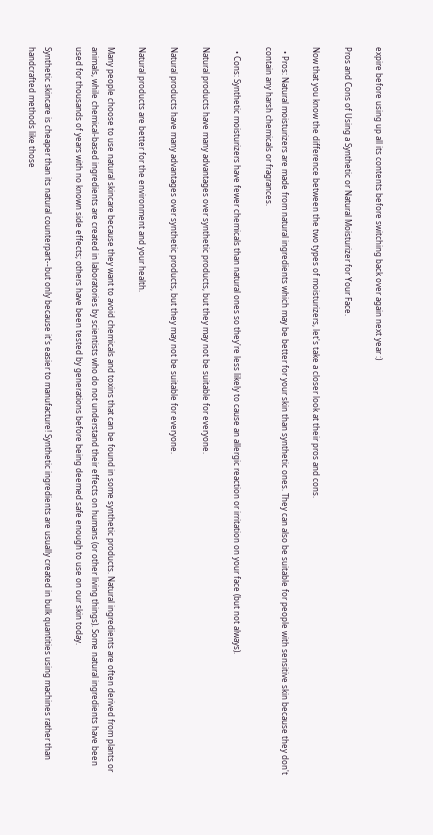expire before using up all its contents before switching back over again next year :)

Pros and Cons of Using a Synthetic or Natural Moisturizer for Your Face.

Now that you know the difference between the two types of moisturizers, let's take a closer look at their pros and cons.

  • Pros: Natural moisturizers are made from natural ingredients which may be better for your skin than synthetic ones. They can also be suitable for people with sensitive skin because they don't contain any harsh chemicals or fragrances.

  • Cons: Synthetic moisturizers have fewer chemicals than natural ones so they're less likely to cause an allergic reaction or irritation on your face (but not always).

Natural products have many advantages over synthetic products, but they may not be suitable for everyone.

Natural products have many advantages over synthetic products, but they may not be suitable for everyone.

Natural products are better for the environment and your health.

Many people choose to use natural skincare because they want to avoid chemicals and toxins that can be found in some synthetic products. Natural ingredients are often derived from plants or animals, while chemical-based ingredients are created in laboratories by scientists who do not understand their effects on humans (or other living things). Some natural ingredients have been used for thousands of years with no known side effects; others have been tested by generations before being deemed safe enough to use on our skin today.

Synthetic skincare is cheaper than its natural counterpart--but only because it's easier to manufacture! Synthetic ingredients are usually created in bulk quantities using machines rather than handcrafted methods like those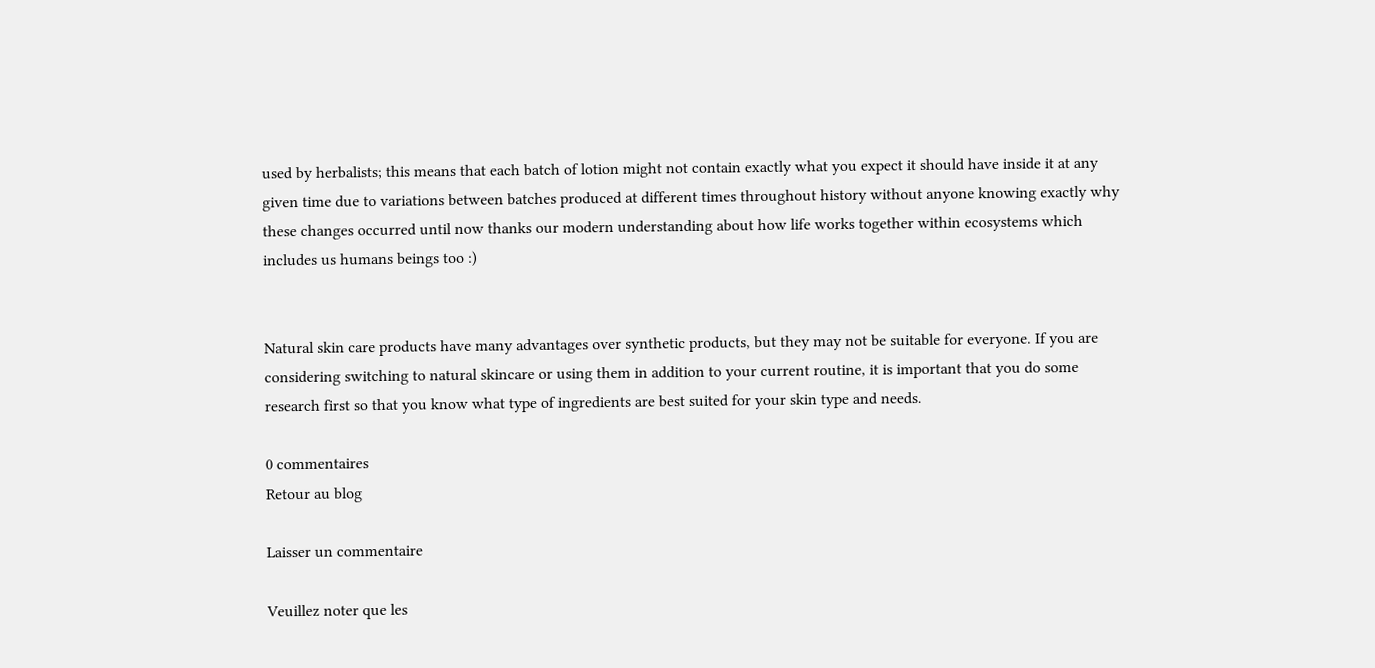used by herbalists; this means that each batch of lotion might not contain exactly what you expect it should have inside it at any given time due to variations between batches produced at different times throughout history without anyone knowing exactly why these changes occurred until now thanks our modern understanding about how life works together within ecosystems which includes us humans beings too :)


Natural skin care products have many advantages over synthetic products, but they may not be suitable for everyone. If you are considering switching to natural skincare or using them in addition to your current routine, it is important that you do some research first so that you know what type of ingredients are best suited for your skin type and needs.

0 commentaires
Retour au blog

Laisser un commentaire

Veuillez noter que les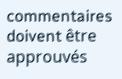commentaires doivent être approuvés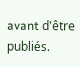avant d'être publiés.